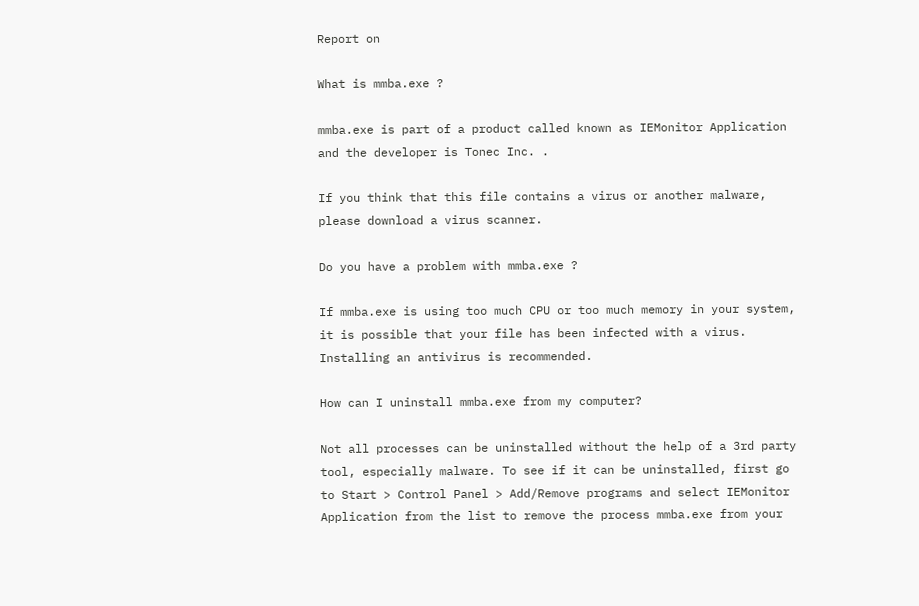Report on

What is mmba.exe ?

mmba.exe is part of a product called known as IEMonitor Application and the developer is Tonec Inc. .

If you think that this file contains a virus or another malware, please download a virus scanner.

Do you have a problem with mmba.exe ?

If mmba.exe is using too much CPU or too much memory in your system, it is possible that your file has been infected with a virus. Installing an antivirus is recommended.

How can I uninstall mmba.exe from my computer?

Not all processes can be uninstalled without the help of a 3rd party tool, especially malware. To see if it can be uninstalled, first go to Start > Control Panel > Add/Remove programs and select IEMonitor Application from the list to remove the process mmba.exe from your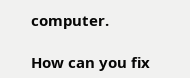computer.

How can you fix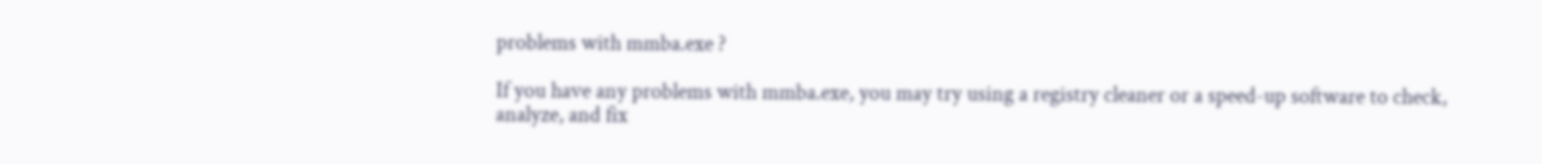problems with mmba.exe ?

If you have any problems with mmba.exe, you may try using a registry cleaner or a speed-up software to check, analyze, and fix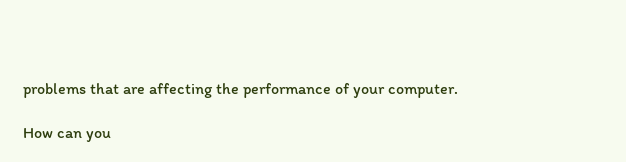problems that are affecting the performance of your computer.

How can you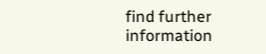find further information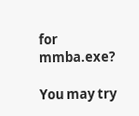for mmba.exe?

You may try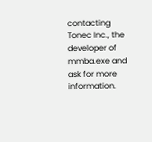contacting Tonec Inc., the developer of mmba.exe and ask for more information.